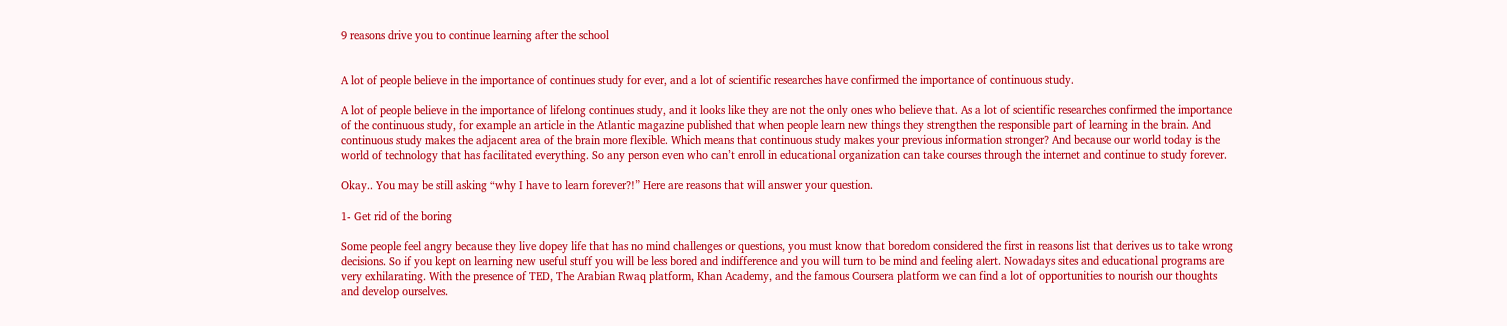9 reasons drive you to continue learning after the school


A lot of people believe in the importance of continues study for ever, and a lot of scientific researches have confirmed the importance of continuous study.

A lot of people believe in the importance of lifelong continues study, and it looks like they are not the only ones who believe that. As a lot of scientific researches confirmed the importance of the continuous study, for example an article in the Atlantic magazine published that when people learn new things they strengthen the responsible part of learning in the brain. And continuous study makes the adjacent area of the brain more flexible. Which means that continuous study makes your previous information stronger? And because our world today is the world of technology that has facilitated everything. So any person even who can’t enroll in educational organization can take courses through the internet and continue to study forever.

Okay.. You may be still asking “why I have to learn forever?!” Here are reasons that will answer your question.

1- Get rid of the boring

Some people feel angry because they live dopey life that has no mind challenges or questions, you must know that boredom considered the first in reasons list that derives us to take wrong decisions. So if you kept on learning new useful stuff you will be less bored and indifference and you will turn to be mind and feeling alert. Nowadays sites and educational programs are very exhilarating. With the presence of TED, The Arabian Rwaq platform, Khan Academy, and the famous Coursera platform we can find a lot of opportunities to nourish our thoughts and develop ourselves.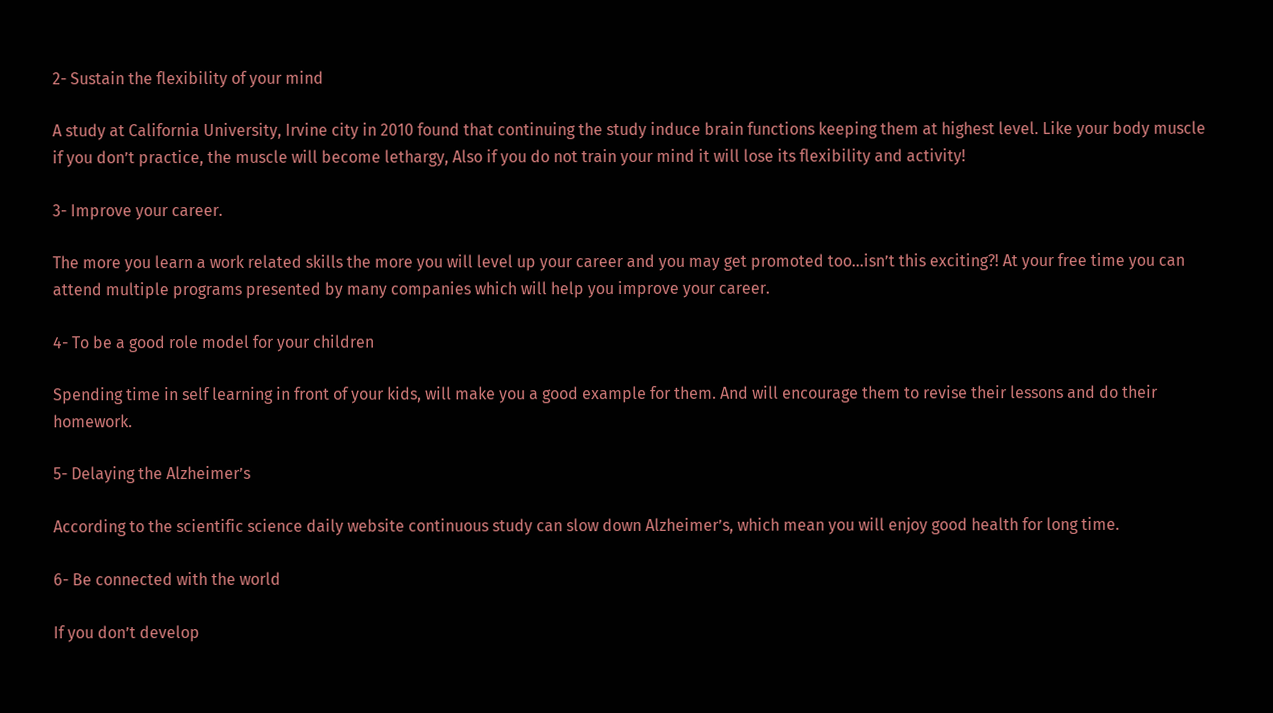2- Sustain the flexibility of your mind

A study at California University, Irvine city in 2010 found that continuing the study induce brain functions keeping them at highest level. Like your body muscle if you don’t practice, the muscle will become lethargy, Also if you do not train your mind it will lose its flexibility and activity!

3- Improve your career.

The more you learn a work related skills the more you will level up your career and you may get promoted too…isn’t this exciting?! At your free time you can attend multiple programs presented by many companies which will help you improve your career.

4- To be a good role model for your children

Spending time in self learning in front of your kids, will make you a good example for them. And will encourage them to revise their lessons and do their homework.

5- Delaying the Alzheimer’s

According to the scientific science daily website continuous study can slow down Alzheimer’s, which mean you will enjoy good health for long time.

6- Be connected with the world

If you don’t develop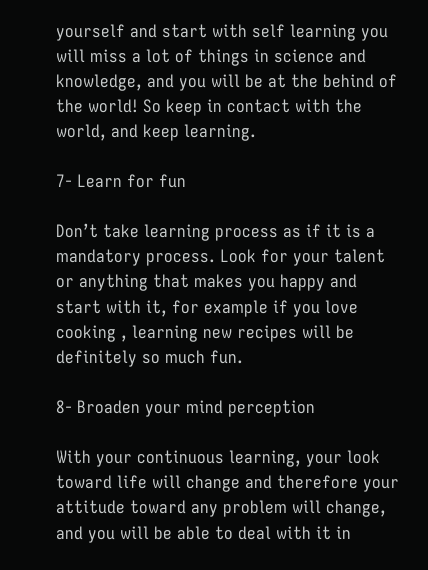yourself and start with self learning you will miss a lot of things in science and knowledge, and you will be at the behind of the world! So keep in contact with the world, and keep learning.

7- Learn for fun

Don’t take learning process as if it is a mandatory process. Look for your talent or anything that makes you happy and start with it, for example if you love cooking , learning new recipes will be definitely so much fun.

8- Broaden your mind perception

With your continuous learning, your look toward life will change and therefore your attitude toward any problem will change, and you will be able to deal with it in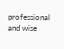professional and wise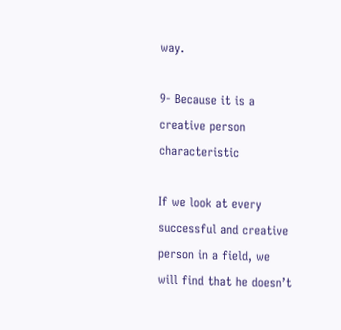way.

9- Because it is a creative person characteristic

If we look at every successful and creative person in a field, we will find that he doesn’t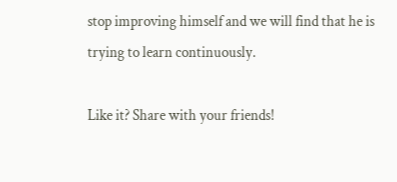stop improving himself and we will find that he is trying to learn continuously.

Like it? Share with your friends!